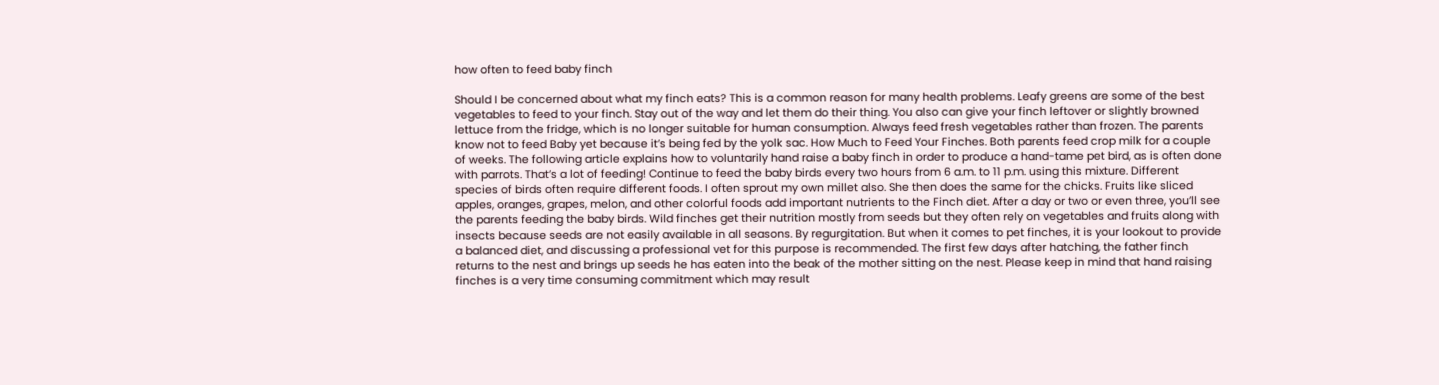how often to feed baby finch

Should I be concerned about what my finch eats? This is a common reason for many health problems. Leafy greens are some of the best vegetables to feed to your finch. Stay out of the way and let them do their thing. You also can give your finch leftover or slightly browned lettuce from the fridge, which is no longer suitable for human consumption. Always feed fresh vegetables rather than frozen. The parents know not to feed Baby yet because it’s being fed by the yolk sac. How Much to Feed Your Finches. Both parents feed crop milk for a couple of weeks. The following article explains how to voluntarily hand raise a baby finch in order to produce a hand-tame pet bird, as is often done with parrots. That’s a lot of feeding! Continue to feed the baby birds every two hours from 6 a.m. to 11 p.m. using this mixture. Different species of birds often require different foods. I often sprout my own millet also. She then does the same for the chicks. Fruits like sliced apples, oranges, grapes, melon, and other colorful foods add important nutrients to the Finch diet. After a day or two or even three, you’ll see the parents feeding the baby birds. Wild finches get their nutrition mostly from seeds but they often rely on vegetables and fruits along with insects because seeds are not easily available in all seasons. By regurgitation. But when it comes to pet finches, it is your lookout to provide a balanced diet, and discussing a professional vet for this purpose is recommended. The first few days after hatching, the father finch returns to the nest and brings up seeds he has eaten into the beak of the mother sitting on the nest. Please keep in mind that hand raising finches is a very time consuming commitment which may result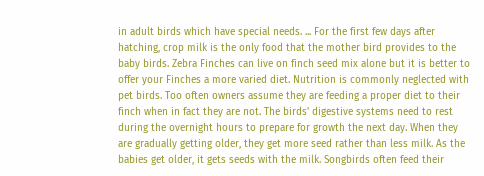in adult birds which have special needs. ... For the first few days after hatching, crop milk is the only food that the mother bird provides to the baby birds. Zebra Finches can live on finch seed mix alone but it is better to offer your Finches a more varied diet. Nutrition is commonly neglected with pet birds. Too often owners assume they are feeding a proper diet to their finch when in fact they are not. The birds' digestive systems need to rest during the overnight hours to prepare for growth the next day. When they are gradually getting older, they get more seed rather than less milk. As the babies get older, it gets seeds with the milk. Songbirds often feed their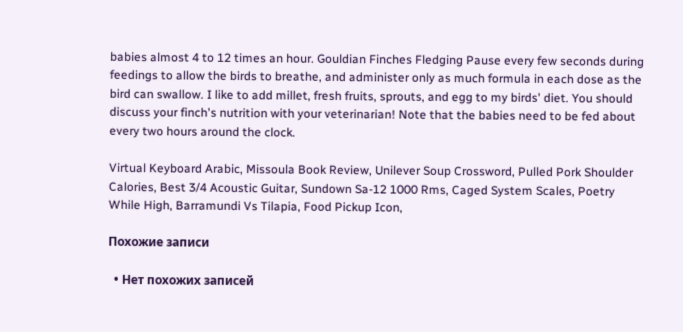babies almost 4 to 12 times an hour. Gouldian Finches Fledging Pause every few seconds during feedings to allow the birds to breathe, and administer only as much formula in each dose as the bird can swallow. I like to add millet, fresh fruits, sprouts, and egg to my birds' diet. You should discuss your finch's nutrition with your veterinarian! Note that the babies need to be fed about every two hours around the clock.

Virtual Keyboard Arabic, Missoula Book Review, Unilever Soup Crossword, Pulled Pork Shoulder Calories, Best 3/4 Acoustic Guitar, Sundown Sa-12 1000 Rms, Caged System Scales, Poetry While High, Barramundi Vs Tilapia, Food Pickup Icon,

Похожие записи

  • Нет похожих записей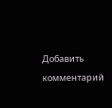Добавить комментарий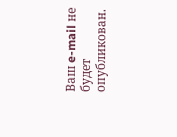Ваш e-mail не будет опубликован.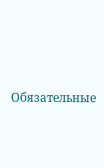Обязательные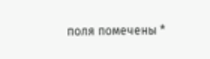поля помечены *